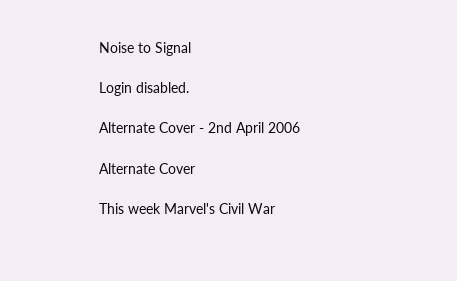Noise to Signal

Login disabled.

Alternate Cover - 2nd April 2006

Alternate Cover

This week Marvel's Civil War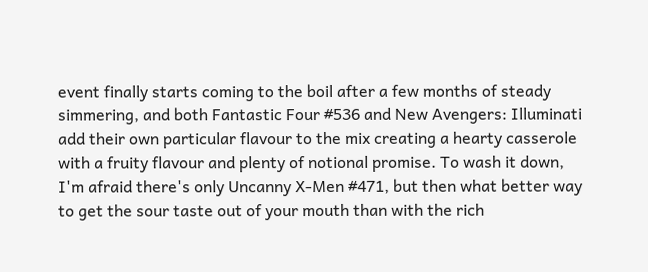event finally starts coming to the boil after a few months of steady simmering, and both Fantastic Four #536 and New Avengers: Illuminati add their own particular flavour to the mix creating a hearty casserole with a fruity flavour and plenty of notional promise. To wash it down, I'm afraid there's only Uncanny X-Men #471, but then what better way to get the sour taste out of your mouth than with the rich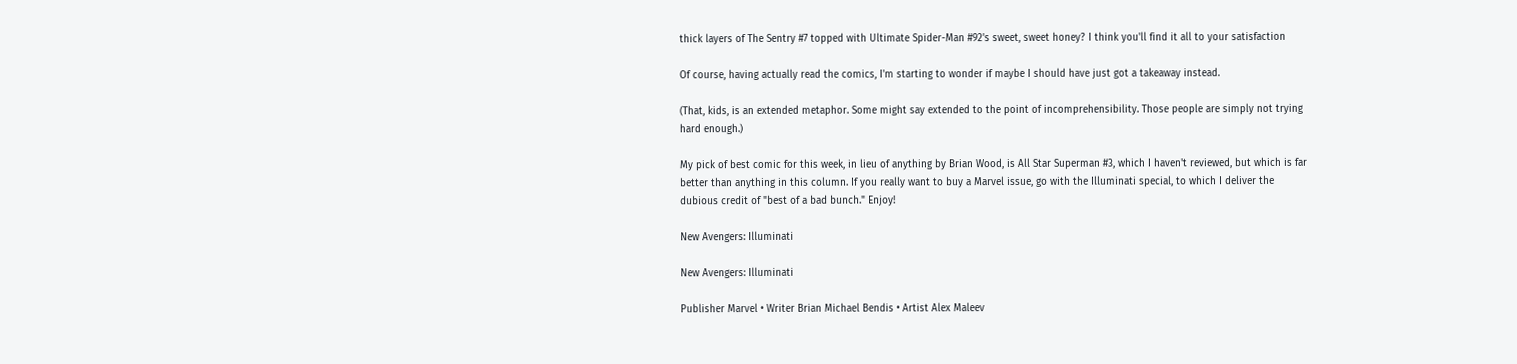thick layers of The Sentry #7 topped with Ultimate Spider-Man #92's sweet, sweet honey? I think you'll find it all to your satisfaction

Of course, having actually read the comics, I'm starting to wonder if maybe I should have just got a takeaway instead.

(That, kids, is an extended metaphor. Some might say extended to the point of incomprehensibility. Those people are simply not trying hard enough.)

My pick of best comic for this week, in lieu of anything by Brian Wood, is All Star Superman #3, which I haven't reviewed, but which is far better than anything in this column. If you really want to buy a Marvel issue, go with the Illuminati special, to which I deliver the dubious credit of "best of a bad bunch." Enjoy!

New Avengers: Illuminati

New Avengers: Illuminati

Publisher Marvel • Writer Brian Michael Bendis • Artist Alex Maleev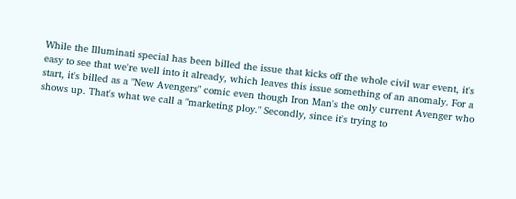While the Illuminati special has been billed the issue that kicks off the whole civil war event, it's easy to see that we're well into it already, which leaves this issue something of an anomaly. For a start, it's billed as a "New Avengers" comic even though Iron Man's the only current Avenger who shows up. That's what we call a "marketing ploy." Secondly, since it's trying to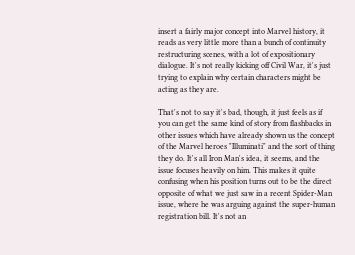insert a fairly major concept into Marvel history, it reads as very little more than a bunch of continuity restructuring scenes, with a lot of expositionary dialogue. It's not really kicking off Civil War, it's just trying to explain why certain characters might be acting as they are.

That's not to say it's bad, though, it just feels as if you can get the same kind of story from flashbacks in other issues which have already shown us the concept of the Marvel heroes "Illuminati" and the sort of thing they do. It's all Iron Man's idea, it seems, and the issue focuses heavily on him. This makes it quite confusing when his position turns out to be the direct opposite of what we just saw in a recent Spider-Man issue, where he was arguing against the super-human registration bill. It's not an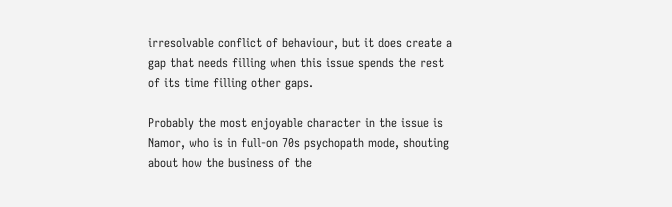irresolvable conflict of behaviour, but it does create a gap that needs filling when this issue spends the rest of its time filling other gaps.

Probably the most enjoyable character in the issue is Namor, who is in full-on 70s psychopath mode, shouting about how the business of the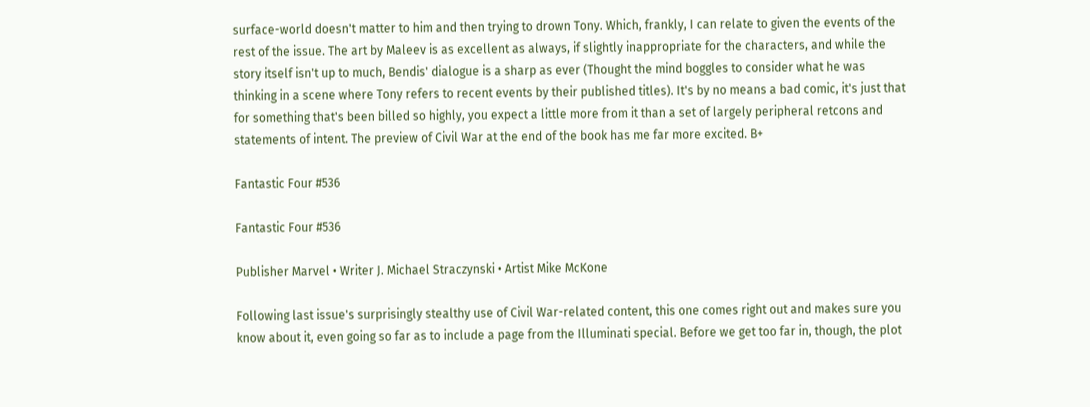surface-world doesn't matter to him and then trying to drown Tony. Which, frankly, I can relate to given the events of the rest of the issue. The art by Maleev is as excellent as always, if slightly inappropriate for the characters, and while the story itself isn't up to much, Bendis' dialogue is a sharp as ever (Thought the mind boggles to consider what he was thinking in a scene where Tony refers to recent events by their published titles). It's by no means a bad comic, it's just that for something that's been billed so highly, you expect a little more from it than a set of largely peripheral retcons and statements of intent. The preview of Civil War at the end of the book has me far more excited. B+

Fantastic Four #536

Fantastic Four #536

Publisher Marvel • Writer J. Michael Straczynski • Artist Mike McKone

Following last issue's surprisingly stealthy use of Civil War-related content, this one comes right out and makes sure you know about it, even going so far as to include a page from the Illuminati special. Before we get too far in, though, the plot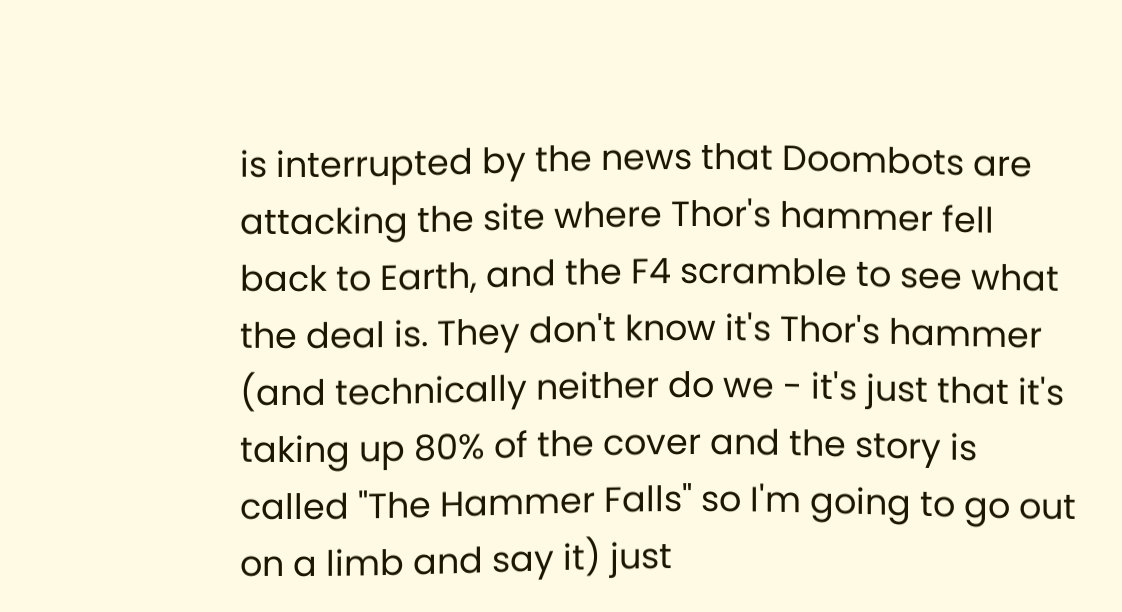is interrupted by the news that Doombots are attacking the site where Thor's hammer fell back to Earth, and the F4 scramble to see what the deal is. They don't know it's Thor's hammer (and technically neither do we - it's just that it's taking up 80% of the cover and the story is called "The Hammer Falls" so I'm going to go out on a limb and say it) just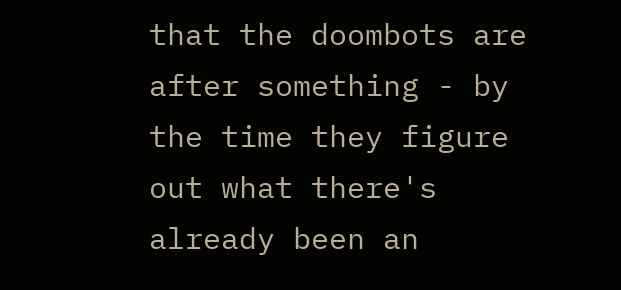that the doombots are after something - by the time they figure out what there's already been an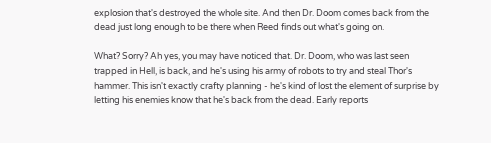explosion that's destroyed the whole site. And then Dr. Doom comes back from the dead just long enough to be there when Reed finds out what's going on.

What? Sorry? Ah yes, you may have noticed that. Dr. Doom, who was last seen trapped in Hell, is back, and he's using his army of robots to try and steal Thor's hammer. This isn't exactly crafty planning - he's kind of lost the element of surprise by letting his enemies know that he's back from the dead. Early reports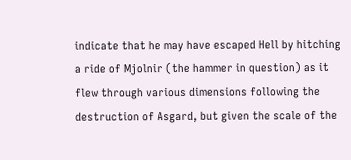indicate that he may have escaped Hell by hitching a ride of Mjolnir (the hammer in question) as it flew through various dimensions following the destruction of Asgard, but given the scale of the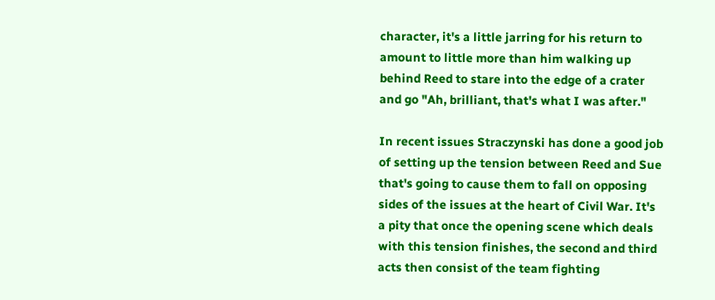character, it's a little jarring for his return to amount to little more than him walking up behind Reed to stare into the edge of a crater and go "Ah, brilliant, that's what I was after."

In recent issues Straczynski has done a good job of setting up the tension between Reed and Sue that's going to cause them to fall on opposing sides of the issues at the heart of Civil War. It's a pity that once the opening scene which deals with this tension finishes, the second and third acts then consist of the team fighting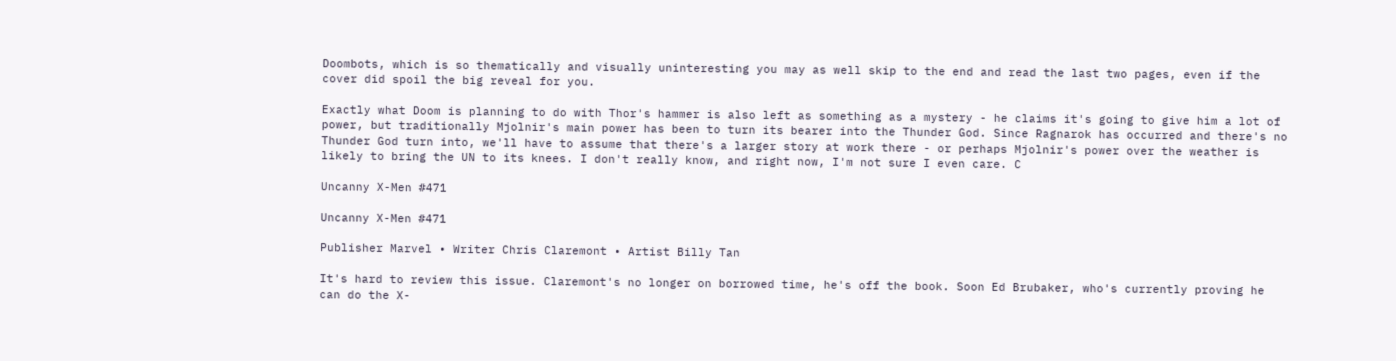Doombots, which is so thematically and visually uninteresting you may as well skip to the end and read the last two pages, even if the cover did spoil the big reveal for you.

Exactly what Doom is planning to do with Thor's hammer is also left as something as a mystery - he claims it's going to give him a lot of power, but traditionally Mjolnir's main power has been to turn its bearer into the Thunder God. Since Ragnarok has occurred and there's no Thunder God turn into, we'll have to assume that there's a larger story at work there - or perhaps Mjolnir's power over the weather is likely to bring the UN to its knees. I don't really know, and right now, I'm not sure I even care. C

Uncanny X-Men #471

Uncanny X-Men #471

Publisher Marvel • Writer Chris Claremont • Artist Billy Tan

It's hard to review this issue. Claremont's no longer on borrowed time, he's off the book. Soon Ed Brubaker, who's currently proving he can do the X-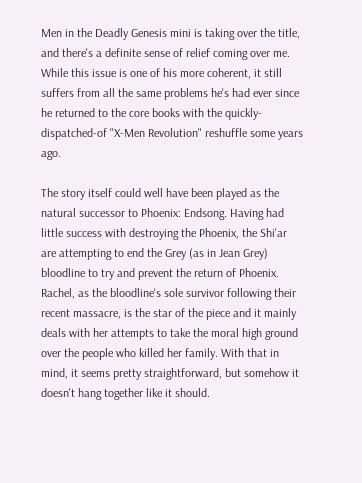Men in the Deadly Genesis mini is taking over the title, and there's a definite sense of relief coming over me. While this issue is one of his more coherent, it still suffers from all the same problems he's had ever since he returned to the core books with the quickly-dispatched-of "X-Men Revolution" reshuffle some years ago.

The story itself could well have been played as the natural successor to Phoenix: Endsong. Having had little success with destroying the Phoenix, the Shi'ar are attempting to end the Grey (as in Jean Grey) bloodline to try and prevent the return of Phoenix. Rachel, as the bloodline's sole survivor following their recent massacre, is the star of the piece and it mainly deals with her attempts to take the moral high ground over the people who killed her family. With that in mind, it seems pretty straightforward, but somehow it doesn't hang together like it should.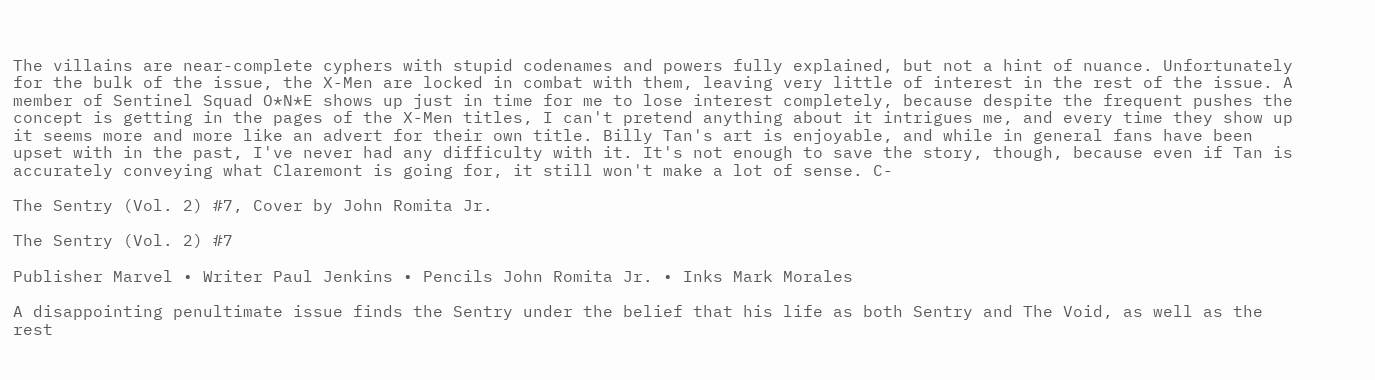The villains are near-complete cyphers with stupid codenames and powers fully explained, but not a hint of nuance. Unfortunately for the bulk of the issue, the X-Men are locked in combat with them, leaving very little of interest in the rest of the issue. A member of Sentinel Squad O*N*E shows up just in time for me to lose interest completely, because despite the frequent pushes the concept is getting in the pages of the X-Men titles, I can't pretend anything about it intrigues me, and every time they show up it seems more and more like an advert for their own title. Billy Tan's art is enjoyable, and while in general fans have been upset with in the past, I've never had any difficulty with it. It's not enough to save the story, though, because even if Tan is accurately conveying what Claremont is going for, it still won't make a lot of sense. C-

The Sentry (Vol. 2) #7, Cover by John Romita Jr.

The Sentry (Vol. 2) #7

Publisher Marvel • Writer Paul Jenkins • Pencils John Romita Jr. • Inks Mark Morales

A disappointing penultimate issue finds the Sentry under the belief that his life as both Sentry and The Void, as well as the rest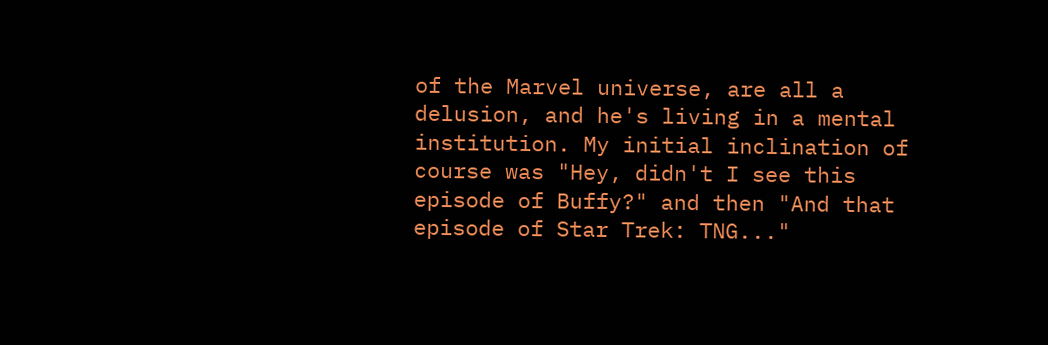of the Marvel universe, are all a delusion, and he's living in a mental institution. My initial inclination of course was "Hey, didn't I see this episode of Buffy?" and then "And that episode of Star Trek: TNG..."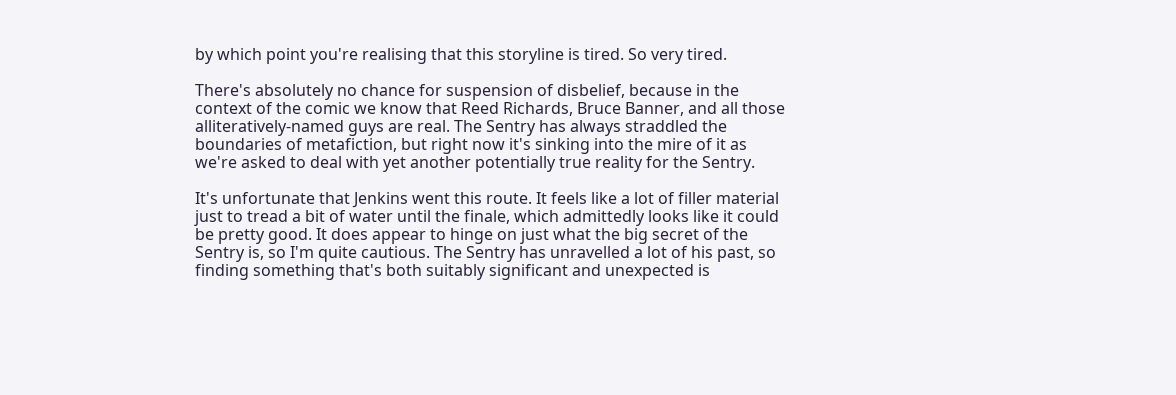by which point you're realising that this storyline is tired. So very tired.

There's absolutely no chance for suspension of disbelief, because in the context of the comic we know that Reed Richards, Bruce Banner, and all those alliteratively-named guys are real. The Sentry has always straddled the boundaries of metafiction, but right now it's sinking into the mire of it as we're asked to deal with yet another potentially true reality for the Sentry.

It's unfortunate that Jenkins went this route. It feels like a lot of filler material just to tread a bit of water until the finale, which admittedly looks like it could be pretty good. It does appear to hinge on just what the big secret of the Sentry is, so I'm quite cautious. The Sentry has unravelled a lot of his past, so finding something that's both suitably significant and unexpected is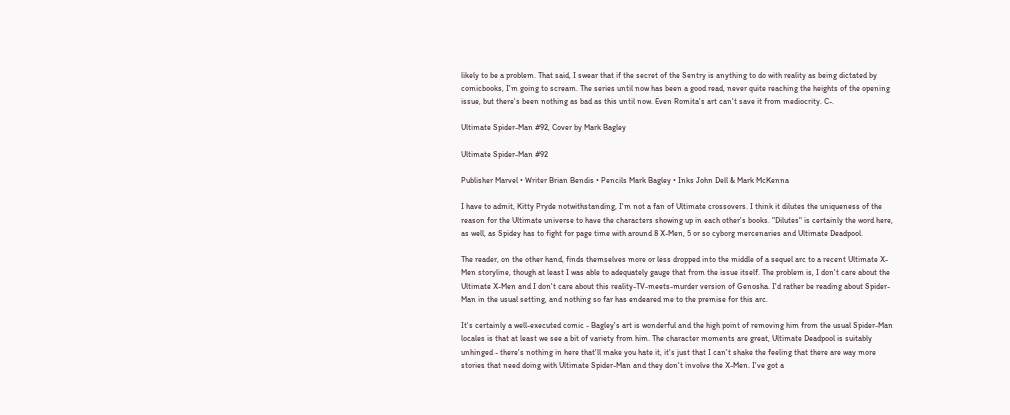likely to be a problem. That said, I swear that if the secret of the Sentry is anything to do with reality as being dictated by comicbooks, I'm going to scream. The series until now has been a good read, never quite reaching the heights of the opening issue, but there's been nothing as bad as this until now. Even Romita's art can't save it from mediocrity. C-.

Ultimate Spider-Man #92, Cover by Mark Bagley

Ultimate Spider-Man #92

Publisher Marvel • Writer Brian Bendis • Pencils Mark Bagley • Inks John Dell & Mark McKenna

I have to admit, Kitty Pryde notwithstanding, I'm not a fan of Ultimate crossovers. I think it dilutes the uniqueness of the reason for the Ultimate universe to have the characters showing up in each other's books. "Dilutes" is certainly the word here, as well, as Spidey has to fight for page time with around 8 X-Men, 5 or so cyborg mercenaries and Ultimate Deadpool.

The reader, on the other hand, finds themselves more or less dropped into the middle of a sequel arc to a recent Ultimate X-Men storyline, though at least I was able to adequately gauge that from the issue itself. The problem is, I don't care about the Ultimate X-Men and I don't care about this reality-TV-meets-murder version of Genosha. I'd rather be reading about Spider-Man in the usual setting, and nothing so far has endeared me to the premise for this arc.

It's certainly a well-executed comic - Bagley's art is wonderful and the high point of removing him from the usual Spider-Man locales is that at least we see a bit of variety from him. The character moments are great, Ultimate Deadpool is suitably unhinged - there's nothing in here that'll make you hate it, it's just that I can't shake the feeling that there are way more stories that need doing with Ultimate Spider-Man and they don't involve the X-Men. I've got a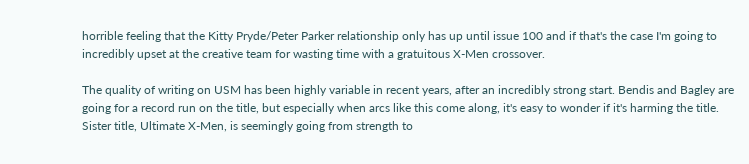horrible feeling that the Kitty Pryde/Peter Parker relationship only has up until issue 100 and if that's the case I'm going to incredibly upset at the creative team for wasting time with a gratuitous X-Men crossover.

The quality of writing on USM has been highly variable in recent years, after an incredibly strong start. Bendis and Bagley are going for a record run on the title, but especially when arcs like this come along, it's easy to wonder if it's harming the title. Sister title, Ultimate X-Men, is seemingly going from strength to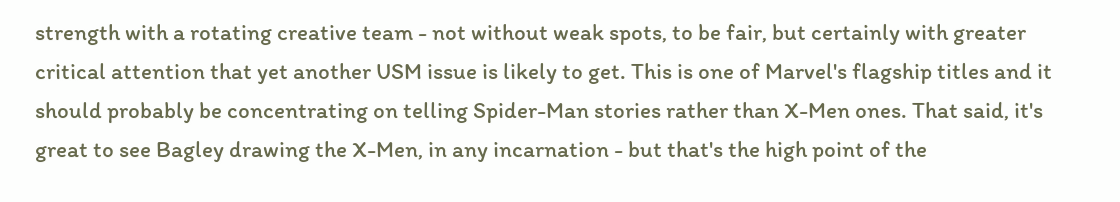strength with a rotating creative team - not without weak spots, to be fair, but certainly with greater critical attention that yet another USM issue is likely to get. This is one of Marvel's flagship titles and it should probably be concentrating on telling Spider-Man stories rather than X-Men ones. That said, it's great to see Bagley drawing the X-Men, in any incarnation - but that's the high point of the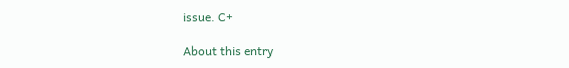issue. C+

About this entry